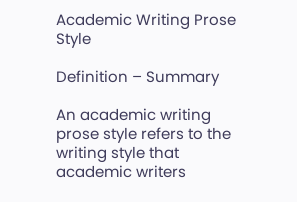Academic Writing Prose Style

Definition – Summary

An academic writing prose style refers to the writing style that academic writers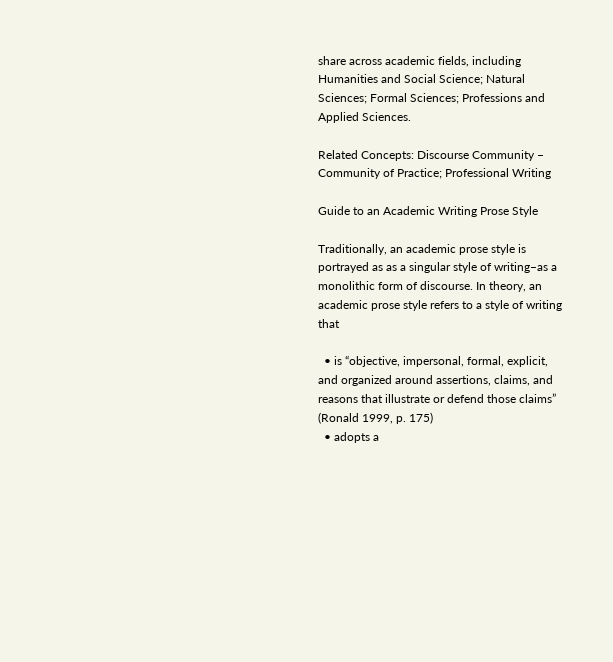share across academic fields, including Humanities and Social Science; Natural Sciences; Formal Sciences; Professions and Applied Sciences.

Related Concepts: Discourse Community – Community of Practice; Professional Writing

Guide to an Academic Writing Prose Style

Traditionally, an academic prose style is portrayed as as a singular style of writing–as a monolithic form of discourse. In theory, an academic prose style refers to a style of writing that

  • is “objective, impersonal, formal, explicit, and organized around assertions, claims, and reasons that illustrate or defend those claims” (Ronald 1999, p. 175)
  • adopts a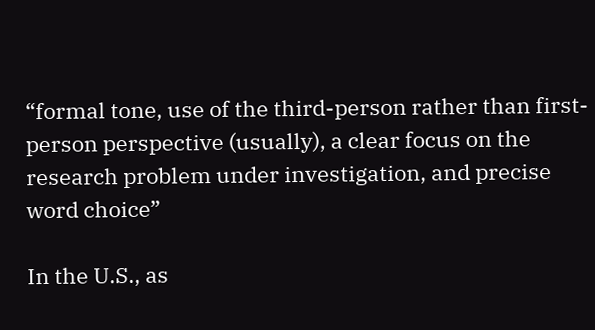“formal tone, use of the third-person rather than first-person perspective (usually), a clear focus on the research problem under investigation, and precise word choice”

In the U.S., as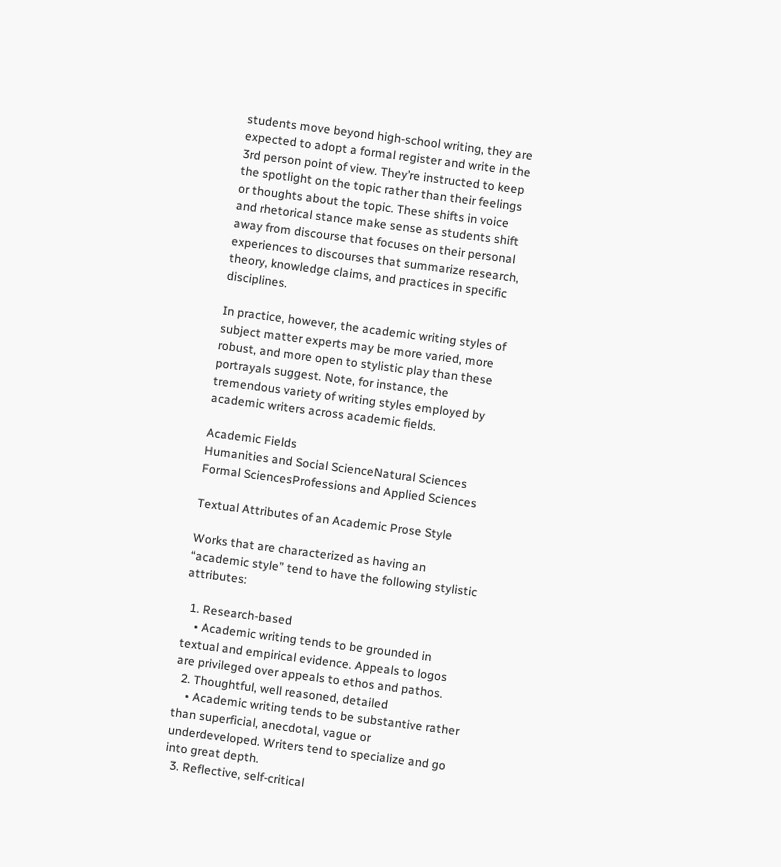students move beyond high-school writing, they are expected to adopt a formal register and write in the 3rd person point of view. They’re instructed to keep the spotlight on the topic rather than their feelings or thoughts about the topic. These shifts in voice and rhetorical stance make sense as students shift away from discourse that focuses on their personal experiences to discourses that summarize research, theory, knowledge claims, and practices in specific disciplines.

In practice, however, the academic writing styles of subject matter experts may be more varied, more robust, and more open to stylistic play than these portrayals suggest. Note, for instance, the tremendous variety of writing styles employed by academic writers across academic fields.

Academic Fields
Humanities and Social ScienceNatural Sciences
Formal SciencesProfessions and Applied Sciences

Textual Attributes of an Academic Prose Style

Works that are characterized as having an “academic style” tend to have the following stylistic attributes:

  1. Research-based
    • Academic writing tends to be grounded in textual and empirical evidence. Appeals to logos are privileged over appeals to ethos and pathos.
  2. Thoughtful, well reasoned, detailed
    • Academic writing tends to be substantive rather than superficial, anecdotal, vague or underdeveloped. Writers tend to specialize and go into great depth.
  3. Reflective, self-critical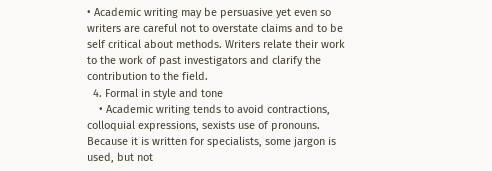• Academic writing may be persuasive yet even so writers are careful not to overstate claims and to be self critical about methods. Writers relate their work to the work of past investigators and clarify the contribution to the field.
  4. Formal in style and tone
    • Academic writing tends to avoid contractions, colloquial expressions, sexists use of pronouns. Because it is written for specialists, some jargon is used, but not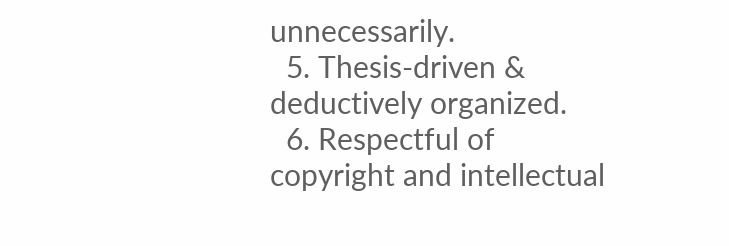unnecessarily.
  5. Thesis-driven & deductively organized.
  6. Respectful of copyright and intellectual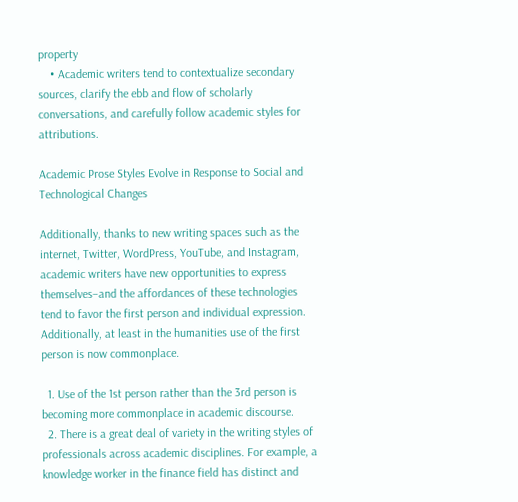property
    • Academic writers tend to contextualize secondary sources, clarify the ebb and flow of scholarly conversations, and carefully follow academic styles for attributions.

Academic Prose Styles Evolve in Response to Social and Technological Changes

Additionally, thanks to new writing spaces such as the internet, Twitter, WordPress, YouTube, and Instagram, academic writers have new opportunities to express themselves–and the affordances of these technologies tend to favor the first person and individual expression. Additionally, at least in the humanities use of the first person is now commonplace.

  1. Use of the 1st person rather than the 3rd person is becoming more commonplace in academic discourse.
  2. There is a great deal of variety in the writing styles of professionals across academic disciplines. For example, a knowledge worker in the finance field has distinct and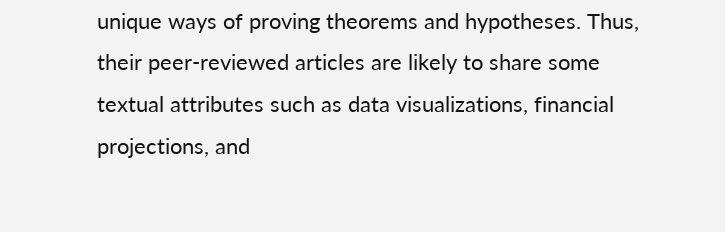unique ways of proving theorems and hypotheses. Thus, their peer-reviewed articles are likely to share some textual attributes such as data visualizations, financial projections, and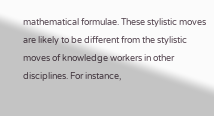mathematical formulae. These stylistic moves are likely to be different from the stylistic moves of knowledge workers in other disciplines. For instance,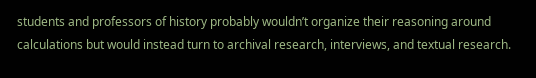students and professors of history probably wouldn’t organize their reasoning around calculations but would instead turn to archival research, interviews, and textual research.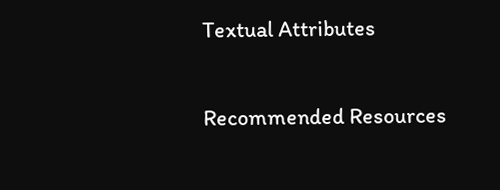Textual Attributes

Recommended Resources